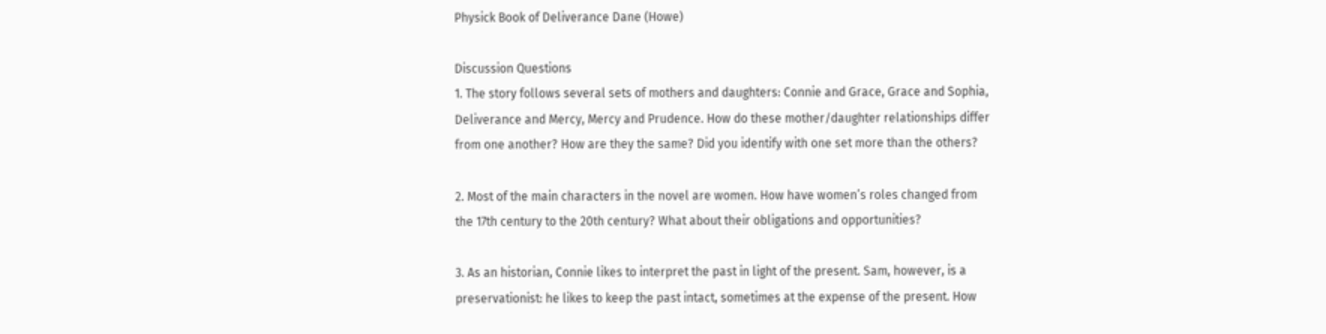Physick Book of Deliverance Dane (Howe)

Discussion Questions
1. The story follows several sets of mothers and daughters: Connie and Grace, Grace and Sophia, Deliverance and Mercy, Mercy and Prudence. How do these mother/daughter relationships differ from one another? How are they the same? Did you identify with one set more than the others?

2. Most of the main characters in the novel are women. How have women’s roles changed from the 17th century to the 20th century? What about their obligations and opportunities?

3. As an historian, Connie likes to interpret the past in light of the present. Sam, however, is a preservationist: he likes to keep the past intact, sometimes at the expense of the present. How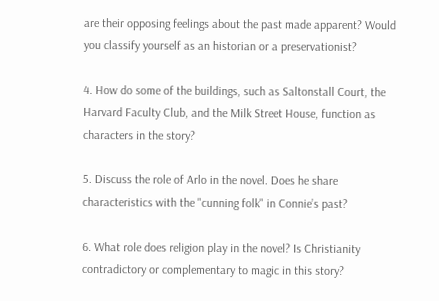are their opposing feelings about the past made apparent? Would you classify yourself as an historian or a preservationist?

4. How do some of the buildings, such as Saltonstall Court, the Harvard Faculty Club, and the Milk Street House, function as characters in the story?

5. Discuss the role of Arlo in the novel. Does he share characteristics with the "cunning folk" in Connie’s past?

6. What role does religion play in the novel? Is Christianity contradictory or complementary to magic in this story?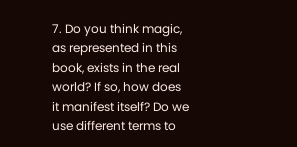7. Do you think magic, as represented in this book, exists in the real world? If so, how does it manifest itself? Do we use different terms to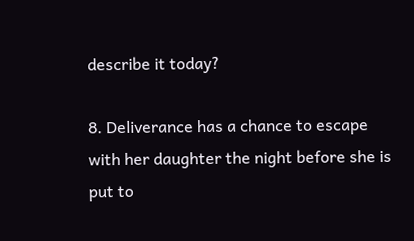describe it today?

8. Deliverance has a chance to escape with her daughter the night before she is put to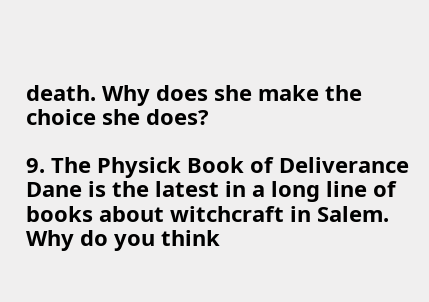death. Why does she make the choice she does?

9. The Physick Book of Deliverance Dane is the latest in a long line of books about witchcraft in Salem. Why do you think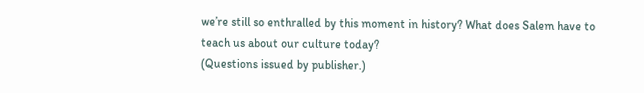we’re still so enthralled by this moment in history? What does Salem have to teach us about our culture today?
(Questions issued by publisher.)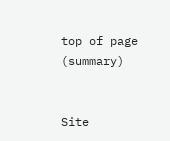top of page (summary)


Site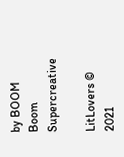by BOOM Boom Supercreative

LitLovers © 2021